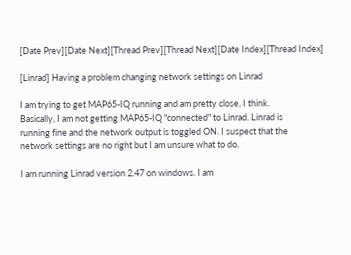[Date Prev][Date Next][Thread Prev][Thread Next][Date Index][Thread Index]

[Linrad] Having a problem changing network settings on Linrad

I am trying to get MAP65-IQ running and am pretty close, I think.
Basically, I am not getting MAP65-IQ "connected" to Linrad. Linrad is
running fine and the network output is toggled ON. I suspect that the
network settings are no right but I am unsure what to do.

I am running Linrad version 2.47 on windows. I am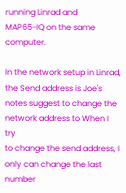running Linrad and
MAP65-IQ on the same computer.

In the network setup in Linrad, the Send address is Joe's
notes suggest to change the network address to When I try
to change the send address, I only can change the last number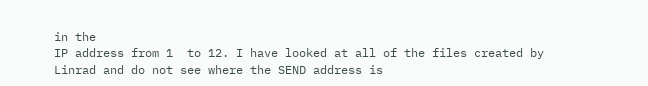in the
IP address from 1  to 12. I have looked at all of the files created by
Linrad and do not see where the SEND address is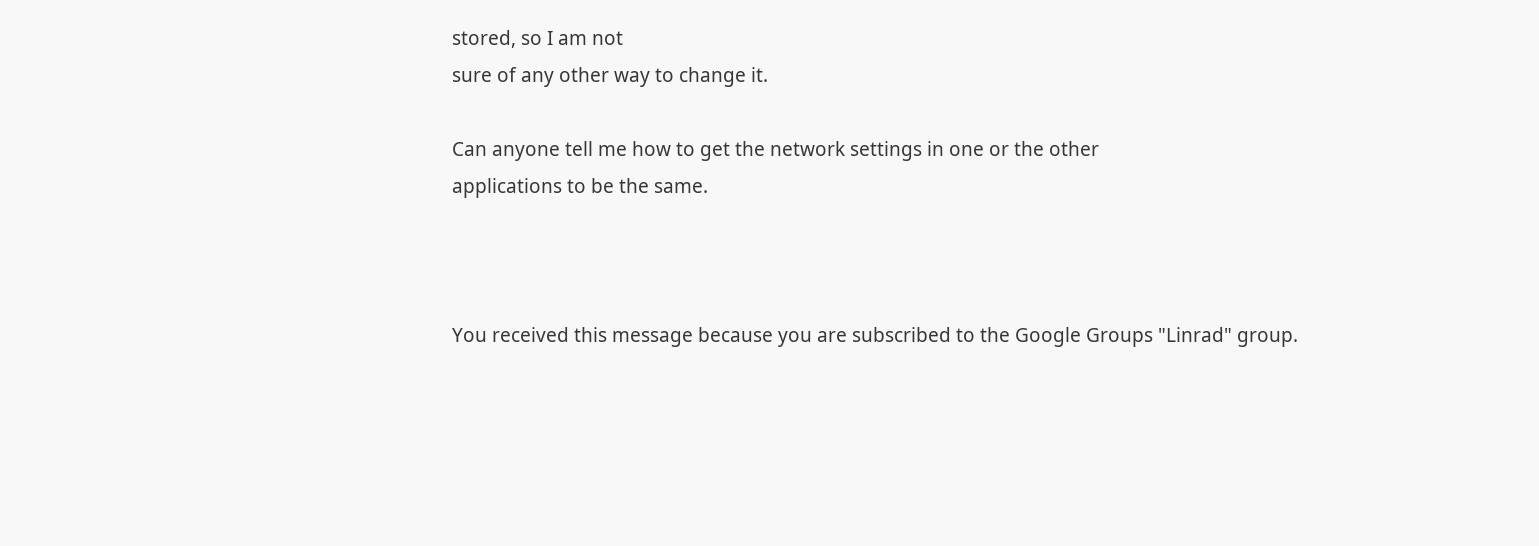stored, so I am not
sure of any other way to change it.

Can anyone tell me how to get the network settings in one or the other
applications to be the same.



You received this message because you are subscribed to the Google Groups "Linrad" group.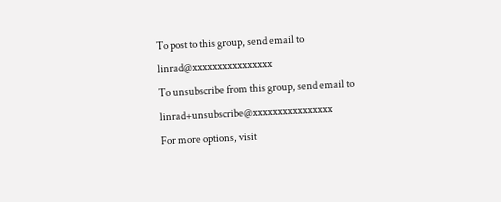To post to this group, send email to linrad@xxxxxxxxxxxxxxxx
To unsubscribe from this group, send email to linrad+unsubscribe@xxxxxxxxxxxxxxxx
For more options, visit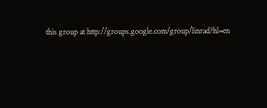this group at http://groups.google.com/group/linrad?hl=en